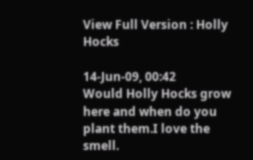View Full Version : Holly Hocks

14-Jun-09, 00:42
Would Holly Hocks grow here and when do you plant them.I love the smell.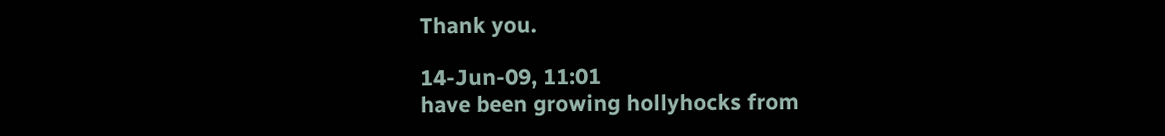Thank you.

14-Jun-09, 11:01
have been growing hollyhocks from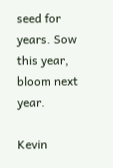seed for years. Sow this year, bloom next year.

Kevin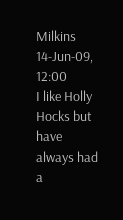Milkins
14-Jun-09, 12:00
I like Holly Hocks but have always had a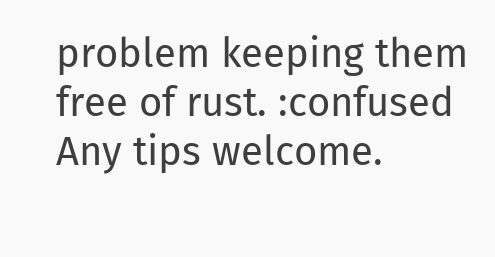problem keeping them free of rust. :confused Any tips welcome.